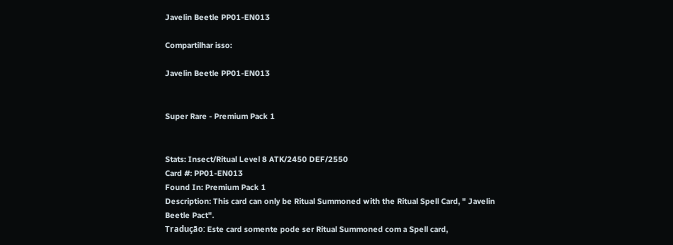Javelin Beetle PP01-EN013

Compartilhar isso:

Javelin Beetle PP01-EN013


Super Rare - Premium Pack 1


Stats: Insect/Ritual Level 8 ATK/2450 DEF/2550
Card #: PP01-EN013
Found In: Premium Pack 1
Description: This card can only be Ritual Summoned with the Ritual Spell Card, " Javelin Beetle Pact".
Tradução: Este card somente pode ser Ritual Summoned com a Spell card,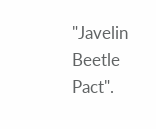"Javelin Beetle Pact".